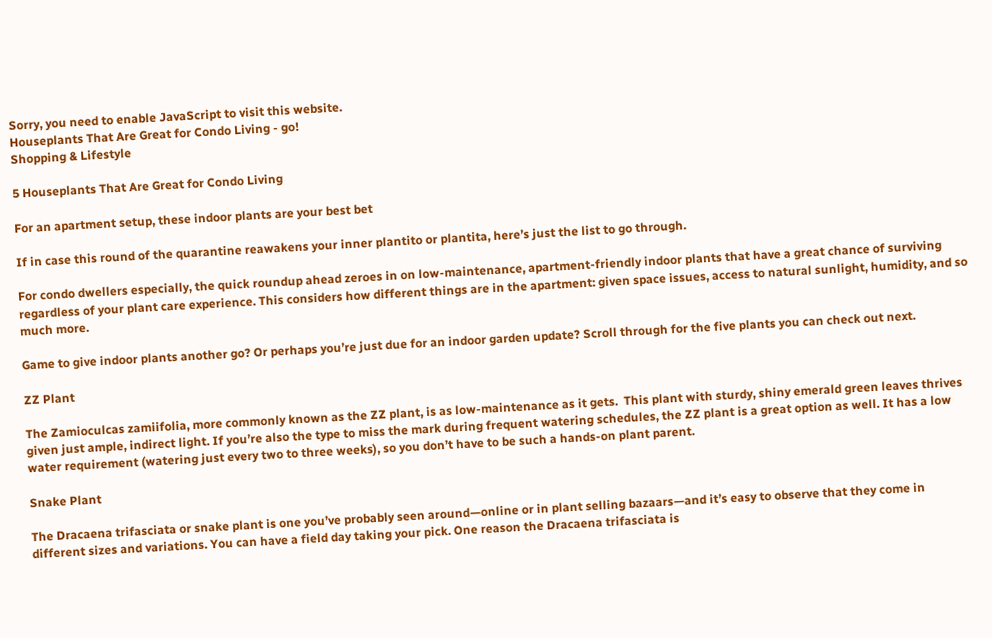Sorry, you need to enable JavaScript to visit this website.
Houseplants That Are Great for Condo Living - go!
Shopping & Lifestyle

5 Houseplants That Are Great for Condo Living

For an apartment setup, these indoor plants are your best bet

If in case this round of the quarantine reawakens your inner plantito or plantita, here’s just the list to go through.

For condo dwellers especially, the quick roundup ahead zeroes in on low-maintenance, apartment-friendly indoor plants that have a great chance of surviving regardless of your plant care experience. This considers how different things are in the apartment: given space issues, access to natural sunlight, humidity, and so much more.

Game to give indoor plants another go? Or perhaps you’re just due for an indoor garden update? Scroll through for the five plants you can check out next.

ZZ Plant

The Zamioculcas zamiifolia, more commonly known as the ZZ plant, is as low-maintenance as it gets.  This plant with sturdy, shiny emerald green leaves thrives given just ample, indirect light. If you’re also the type to miss the mark during frequent watering schedules, the ZZ plant is a great option as well. It has a low water requirement (watering just every two to three weeks), so you don’t have to be such a hands-on plant parent.

Snake Plant

The Dracaena trifasciata or snake plant is one you’ve probably seen around—online or in plant selling bazaars—and it’s easy to observe that they come in different sizes and variations. You can have a field day taking your pick. One reason the Dracaena trifasciata is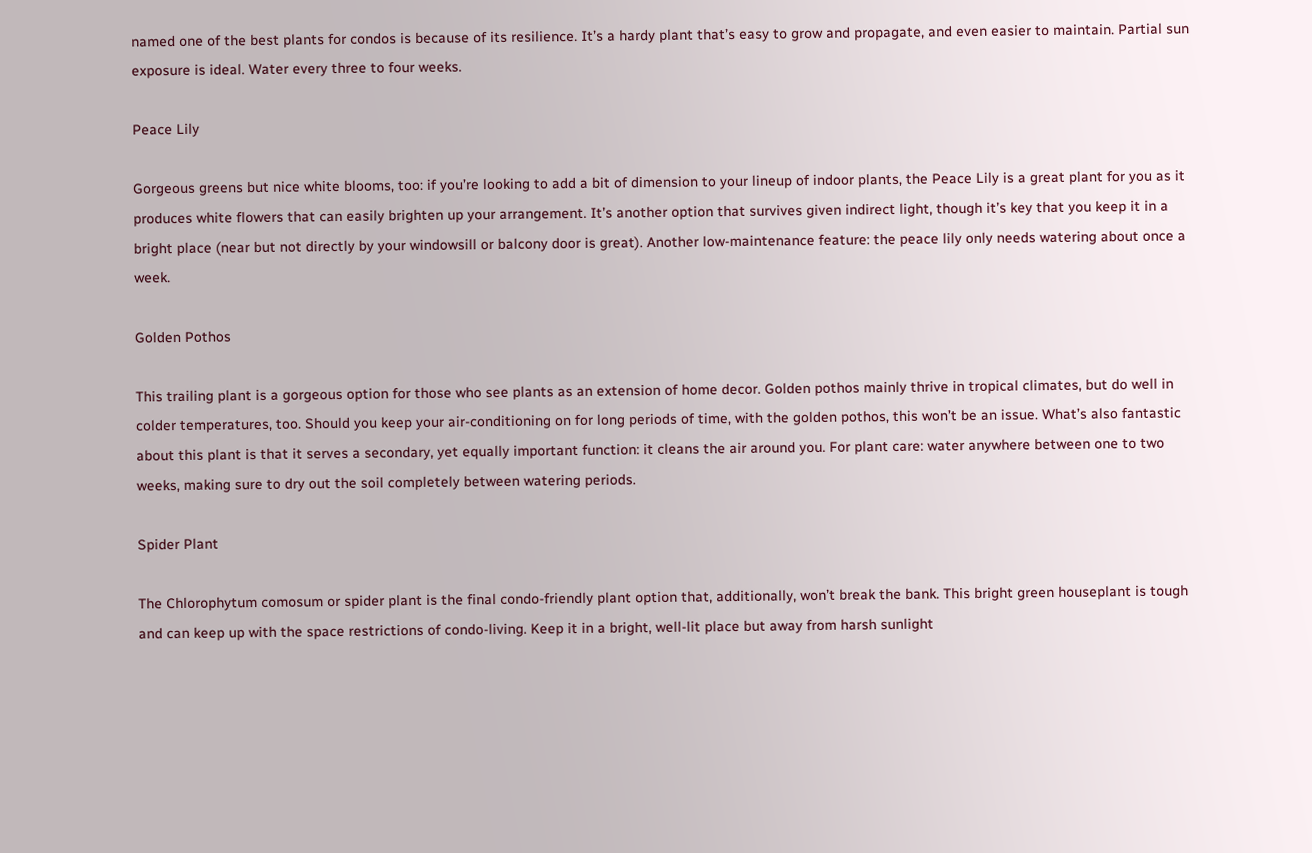named one of the best plants for condos is because of its resilience. It’s a hardy plant that’s easy to grow and propagate, and even easier to maintain. Partial sun exposure is ideal. Water every three to four weeks.

Peace Lily

Gorgeous greens but nice white blooms, too: if you’re looking to add a bit of dimension to your lineup of indoor plants, the Peace Lily is a great plant for you as it produces white flowers that can easily brighten up your arrangement. It’s another option that survives given indirect light, though it’s key that you keep it in a bright place (near but not directly by your windowsill or balcony door is great). Another low-maintenance feature: the peace lily only needs watering about once a week.

Golden Pothos

This trailing plant is a gorgeous option for those who see plants as an extension of home decor. Golden pothos mainly thrive in tropical climates, but do well in colder temperatures, too. Should you keep your air-conditioning on for long periods of time, with the golden pothos, this won’t be an issue. What’s also fantastic about this plant is that it serves a secondary, yet equally important function: it cleans the air around you. For plant care: water anywhere between one to two weeks, making sure to dry out the soil completely between watering periods.

Spider Plant

The Chlorophytum comosum or spider plant is the final condo-friendly plant option that, additionally, won’t break the bank. This bright green houseplant is tough and can keep up with the space restrictions of condo-living. Keep it in a bright, well-lit place but away from harsh sunlight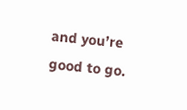and you’re good to go.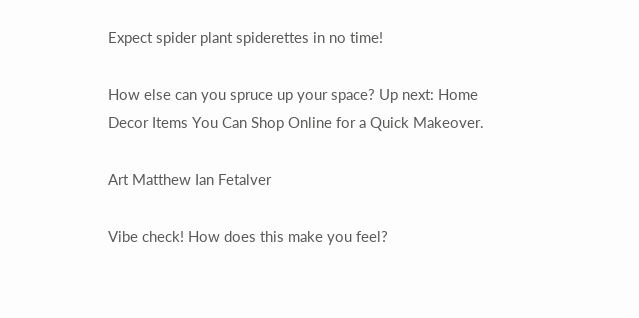Expect spider plant spiderettes in no time!

How else can you spruce up your space? Up next: Home Decor Items You Can Shop Online for a Quick Makeover.

Art Matthew Ian Fetalver

Vibe check! How does this make you feel?